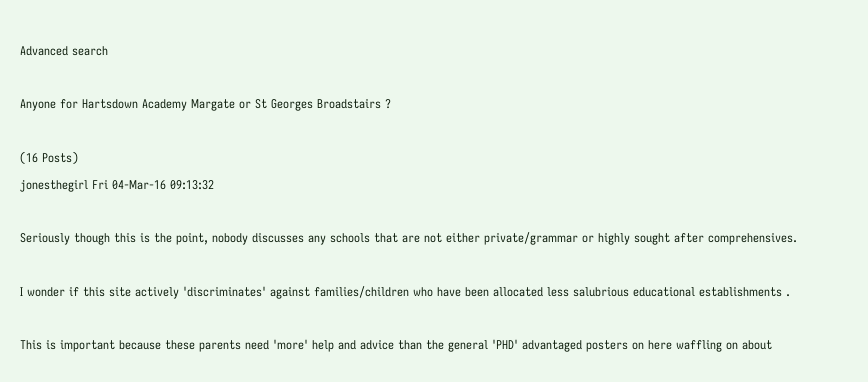Advanced search

Anyone for Hartsdown Academy Margate or St Georges Broadstairs ?

(16 Posts)
jonesthegirl Fri 04-Mar-16 09:13:32

Seriously though this is the point, nobody discusses any schools that are not either private/grammar or highly sought after comprehensives.

I wonder if this site actively 'discriminates' against families/children who have been allocated less salubrious educational establishments .

This is important because these parents need 'more' help and advice than the general 'PHD' advantaged posters on here waffling on about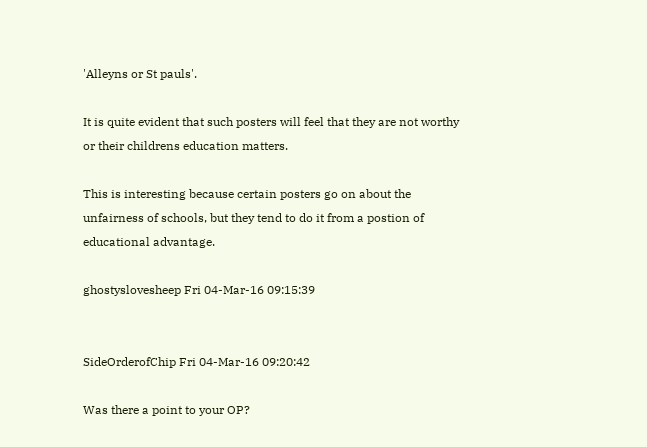'Alleyns or St pauls'.

It is quite evident that such posters will feel that they are not worthy or their childrens education matters.

This is interesting because certain posters go on about the unfairness of schools, but they tend to do it from a postion of educational advantage.

ghostyslovesheep Fri 04-Mar-16 09:15:39


SideOrderofChip Fri 04-Mar-16 09:20:42

Was there a point to your OP?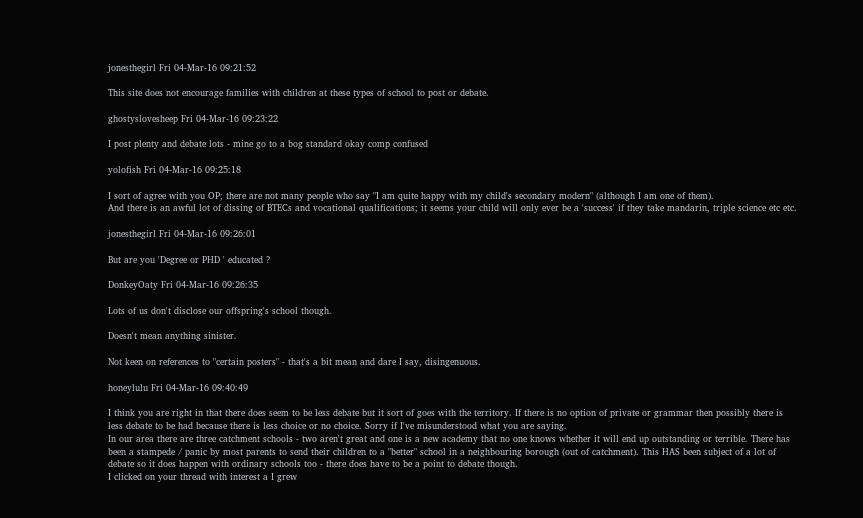jonesthegirl Fri 04-Mar-16 09:21:52

This site does not encourage families with children at these types of school to post or debate.

ghostyslovesheep Fri 04-Mar-16 09:23:22

I post plenty and debate lots - mine go to a bog standard okay comp confused

yolofish Fri 04-Mar-16 09:25:18

I sort of agree with you OP; there are not many people who say "I am quite happy with my child's secondary modern" (although I am one of them).
And there is an awful lot of dissing of BTECs and vocational qualifications; it seems your child will only ever be a 'success' if they take mandarin, triple science etc etc.

jonesthegirl Fri 04-Mar-16 09:26:01

But are you 'Degree or PHD ' educated ?

DonkeyOaty Fri 04-Mar-16 09:26:35

Lots of us don't disclose our offspring's school though.

Doesn't mean anything sinister.

Not keen on references to "certain posters" - that's a bit mean and dare I say, disingenuous.

honeylulu Fri 04-Mar-16 09:40:49

I think you are right in that there does seem to be less debate but it sort of goes with the territory. If there is no option of private or grammar then possibly there is less debate to be had because there is less choice or no choice. Sorry if I've misunderstood what you are saying.
In our area there are three catchment schools - two aren't great and one is a new academy that no one knows whether it will end up outstanding or terrible. There has been a stampede / panic by most parents to send their children to a "better" school in a neighbouring borough (out of catchment). This HAS been subject of a lot of debate so it does happen with ordinary schools too - there does have to be a point to debate though.
I clicked on your thread with interest a I grew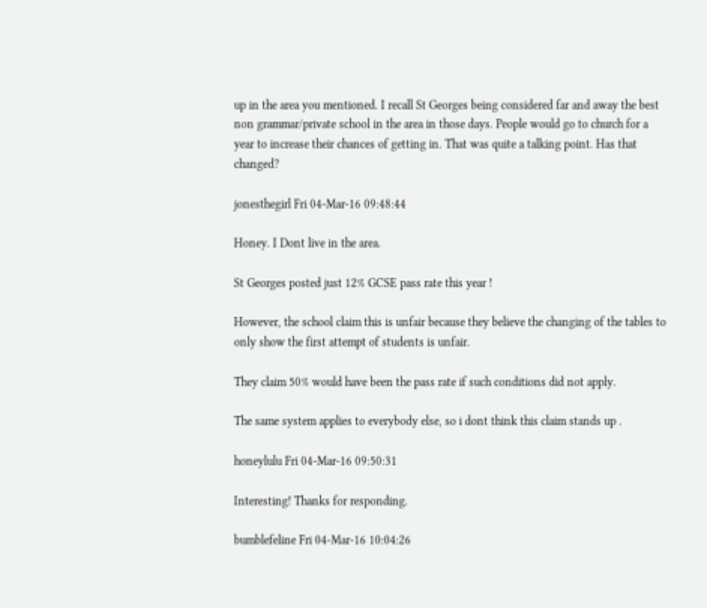up in the area you mentioned. I recall St Georges being considered far and away the best non grammar/private school in the area in those days. People would go to church for a year to increase their chances of getting in. That was quite a talking point. Has that changed?

jonesthegirl Fri 04-Mar-16 09:48:44

Honey. I Dont live in the area.

St Georges posted just 12% GCSE pass rate this year !

However, the school claim this is unfair because they believe the changing of the tables to only show the first attempt of students is unfair.

They claim 50% would have been the pass rate if such conditions did not apply.

The same system applies to everybody else, so i dont think this claim stands up .

honeylulu Fri 04-Mar-16 09:50:31

Interesting! Thanks for responding.

bumblefeline Fri 04-Mar-16 10:04:26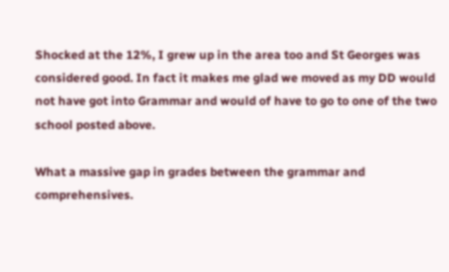Shocked at the 12%, I grew up in the area too and St Georges was considered good. In fact it makes me glad we moved as my DD would not have got into Grammar and would of have to go to one of the two school posted above.

What a massive gap in grades between the grammar and comprehensives.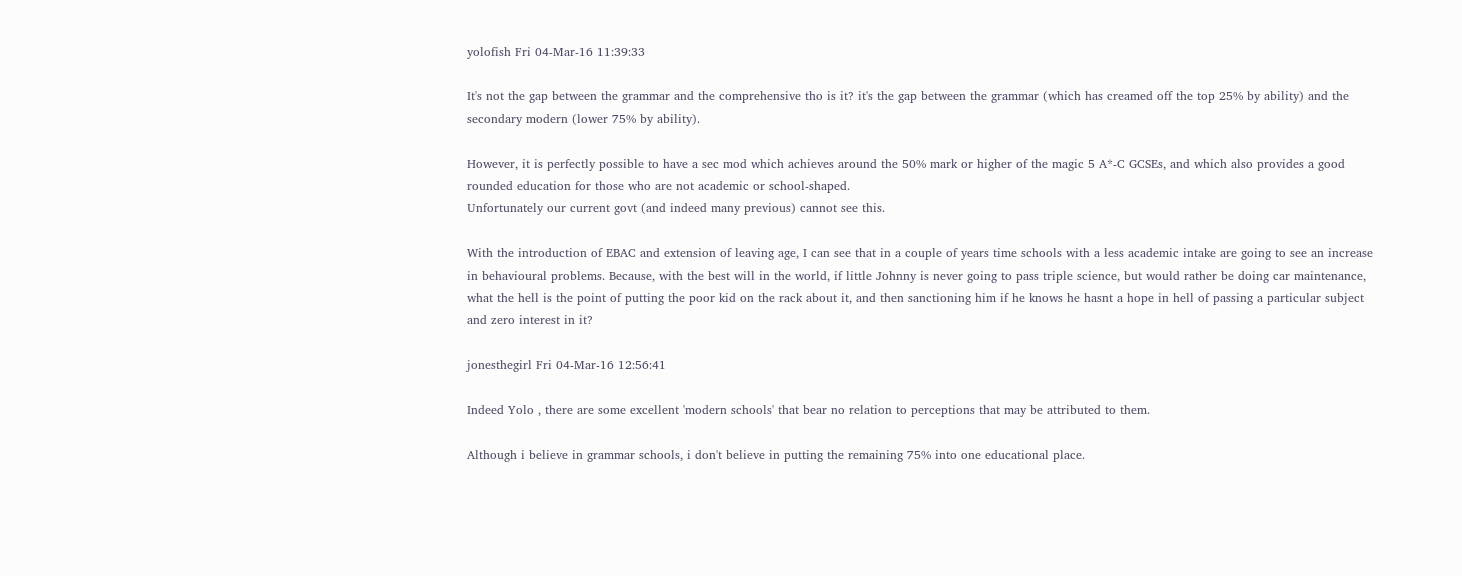yolofish Fri 04-Mar-16 11:39:33

It's not the gap between the grammar and the comprehensive tho is it? it's the gap between the grammar (which has creamed off the top 25% by ability) and the secondary modern (lower 75% by ability).

However, it is perfectly possible to have a sec mod which achieves around the 50% mark or higher of the magic 5 A*-C GCSEs, and which also provides a good rounded education for those who are not academic or school-shaped.
Unfortunately our current govt (and indeed many previous) cannot see this.

With the introduction of EBAC and extension of leaving age, I can see that in a couple of years time schools with a less academic intake are going to see an increase in behavioural problems. Because, with the best will in the world, if little Johnny is never going to pass triple science, but would rather be doing car maintenance, what the hell is the point of putting the poor kid on the rack about it, and then sanctioning him if he knows he hasnt a hope in hell of passing a particular subject and zero interest in it?

jonesthegirl Fri 04-Mar-16 12:56:41

Indeed Yolo , there are some excellent 'modern schools' that bear no relation to perceptions that may be attributed to them.

Although i believe in grammar schools, i don't believe in putting the remaining 75% into one educational place.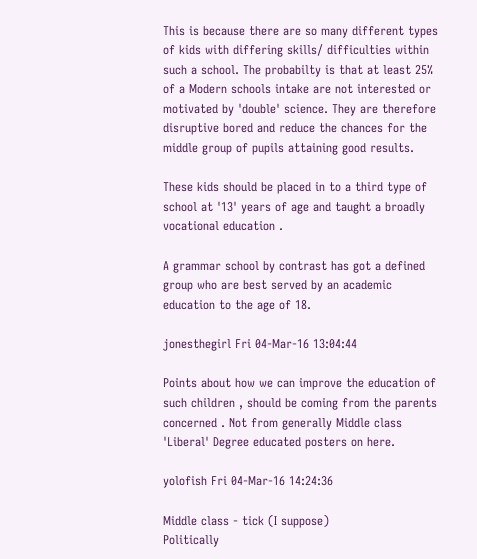This is because there are so many different types of kids with differing skills/ difficulties within such a school. The probabilty is that at least 25% of a Modern schools intake are not interested or motivated by 'double' science. They are therefore disruptive bored and reduce the chances for the middle group of pupils attaining good results.

These kids should be placed in to a third type of school at '13' years of age and taught a broadly vocational education .

A grammar school by contrast has got a defined group who are best served by an academic education to the age of 18.

jonesthegirl Fri 04-Mar-16 13:04:44

Points about how we can improve the education of such children , should be coming from the parents concerned . Not from generally Middle class 'Liberal' Degree educated posters on here.

yolofish Fri 04-Mar-16 14:24:36

Middle class - tick (I suppose)
Politically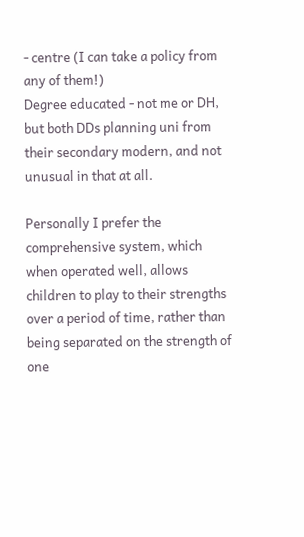- centre (I can take a policy from any of them!)
Degree educated - not me or DH, but both DDs planning uni from their secondary modern, and not unusual in that at all.

Personally I prefer the comprehensive system, which when operated well, allows children to play to their strengths over a period of time, rather than being separated on the strength of one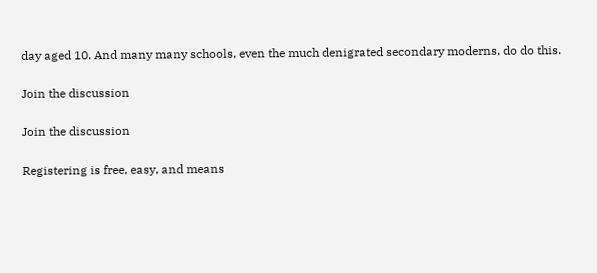day aged 10. And many many schools, even the much denigrated secondary moderns, do do this.

Join the discussion

Join the discussion

Registering is free, easy, and means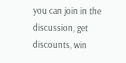you can join in the discussion, get discounts, win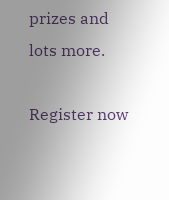prizes and lots more.

Register now